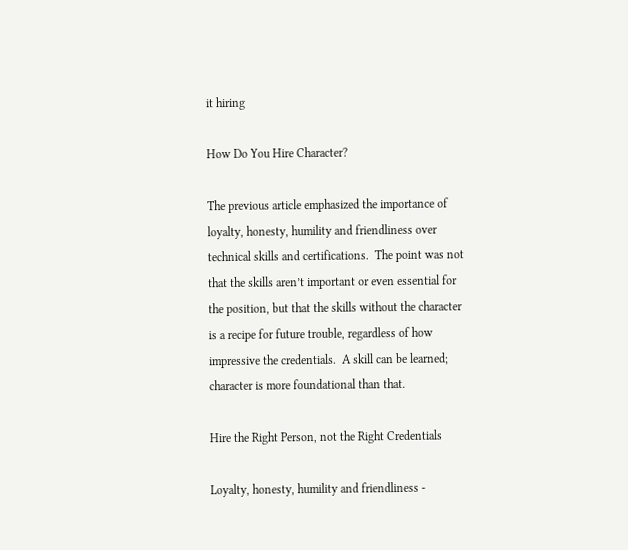it hiring

How Do You Hire Character?

The previous article emphasized the importance of loyalty, honesty, humility and friendliness over technical skills and certifications.  The point was not that the skills aren’t important or even essential for the position, but that the skills without the character is a recipe for future trouble, regardless of how impressive the credentials.  A skill can be learned; character is more foundational than that.

Hire the Right Person, not the Right Credentials

Loyalty, honesty, humility and friendliness -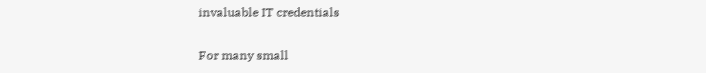invaluable IT credentials

For many small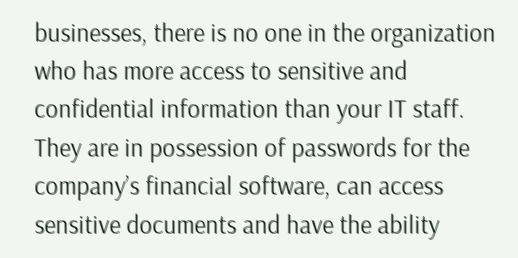businesses, there is no one in the organization who has more access to sensitive and confidential information than your IT staff.  They are in possession of passwords for the company’s financial software, can access sensitive documents and have the ability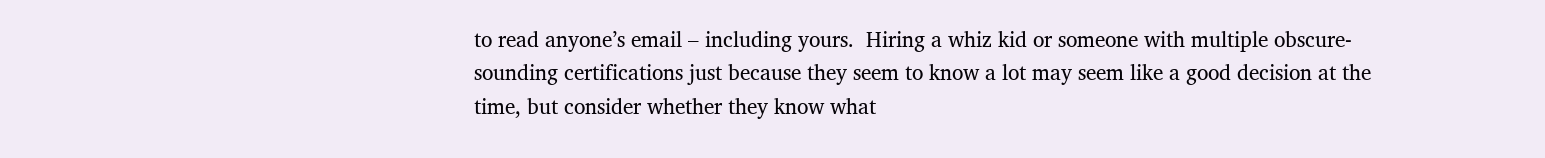to read anyone’s email – including yours.  Hiring a whiz kid or someone with multiple obscure-sounding certifications just because they seem to know a lot may seem like a good decision at the time, but consider whether they know what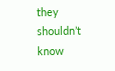they shouldn’t know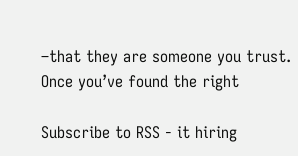–that they are someone you trust.  Once you’ve found the right

Subscribe to RSS - it hiring